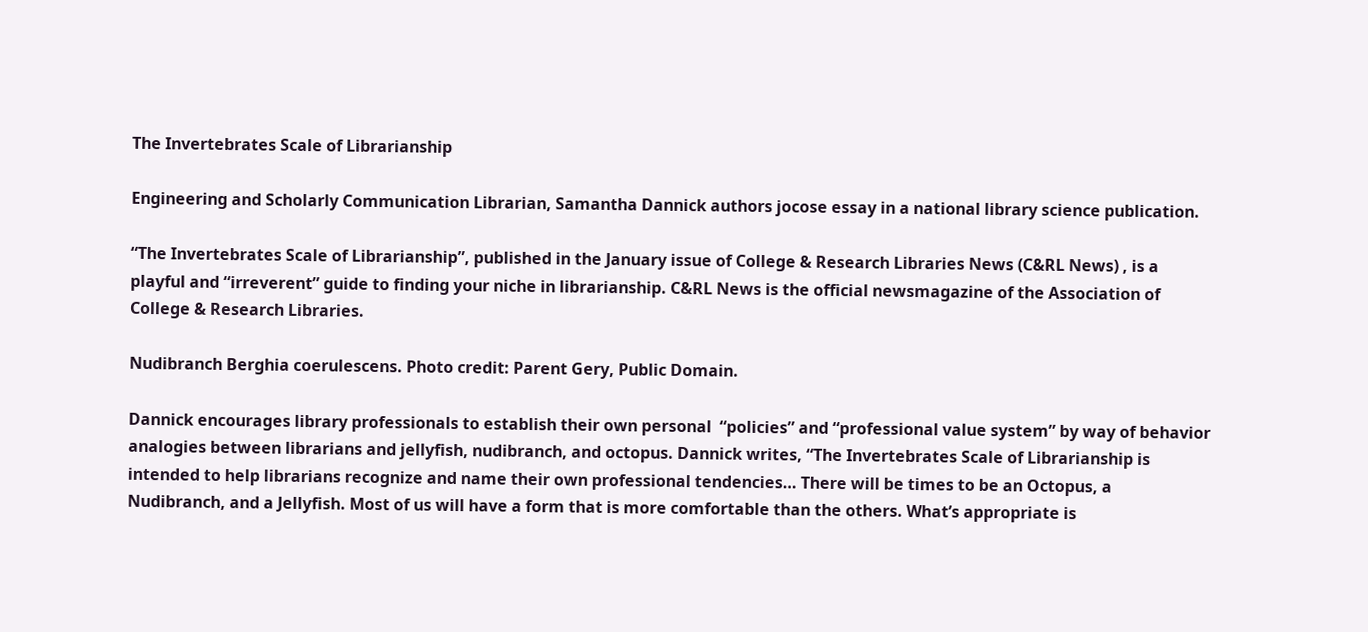The Invertebrates Scale of Librarianship

Engineering and Scholarly Communication Librarian, Samantha Dannick authors jocose essay in a national library science publication.

“The Invertebrates Scale of Librarianship”, published in the January issue of College & Research Libraries News (C&RL News) , is a playful and “irreverent” guide to finding your niche in librarianship. C&RL News is the official newsmagazine of the Association of College & Research Libraries.

Nudibranch Berghia coerulescens. Photo credit: Parent Gery, Public Domain.

Dannick encourages library professionals to establish their own personal  “policies” and “professional value system” by way of behavior analogies between librarians and jellyfish, nudibranch, and octopus. Dannick writes, “The Invertebrates Scale of Librarianship is intended to help librarians recognize and name their own professional tendencies… There will be times to be an Octopus, a Nudibranch, and a Jellyfish. Most of us will have a form that is more comfortable than the others. What’s appropriate is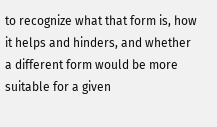to recognize what that form is, how it helps and hinders, and whether a different form would be more suitable for a given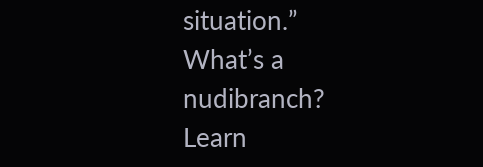situation.”   What’s a nudibranch? Learn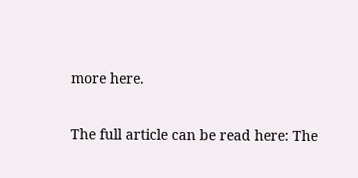more here.

The full article can be read here: The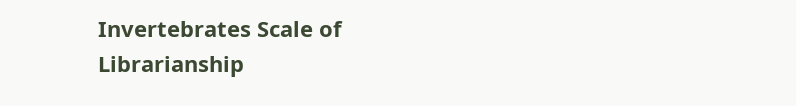Invertebrates Scale of Librarianship